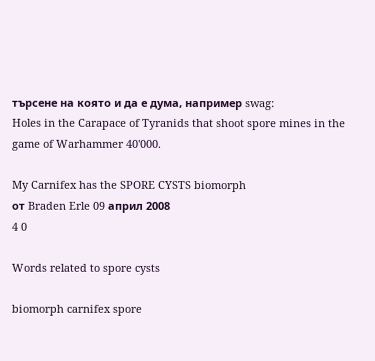търсене на която и да е дума, например swag:
Holes in the Carapace of Tyranids that shoot spore mines in the game of Warhammer 40'000.

My Carnifex has the SPORE CYSTS biomorph
от Braden Erle 09 април 2008
4 0

Words related to spore cysts

biomorph carnifex spore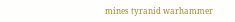mines tyranid warhammer